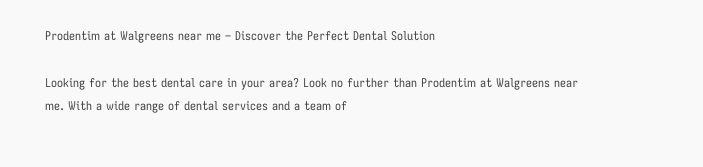Prodentim at Walgreens near me – Discover the Perfect Dental Solution

Looking for the best dental care in your area? Look no further than Prodentim at Walgreens near me. With a wide range of dental services and a team of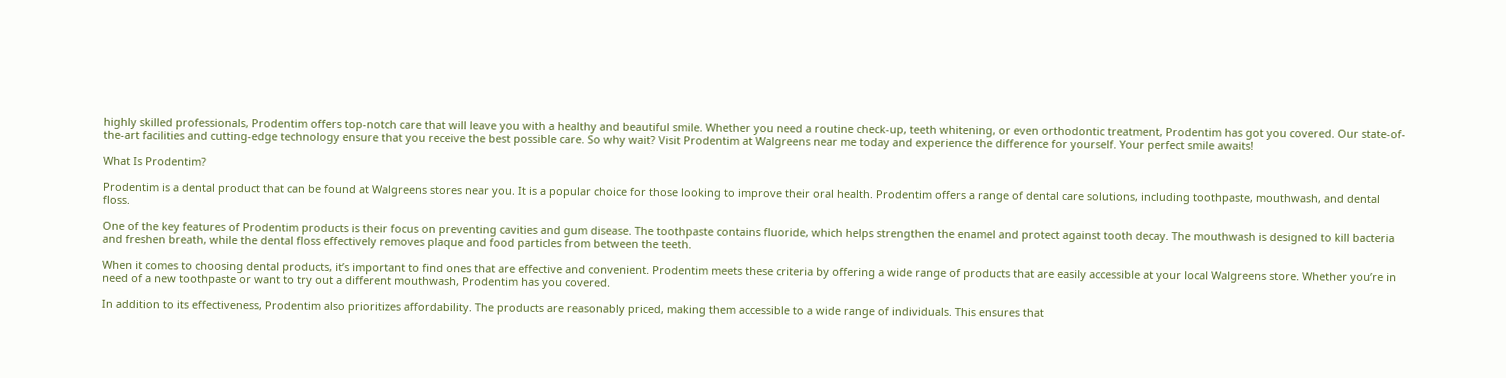highly skilled professionals, Prodentim offers top-notch care that will leave you with a healthy and beautiful smile. Whether you need a routine check-up, teeth whitening, or even orthodontic treatment, Prodentim has got you covered. Our state-of-the-art facilities and cutting-edge technology ensure that you receive the best possible care. So why wait? Visit Prodentim at Walgreens near me today and experience the difference for yourself. Your perfect smile awaits!

What Is Prodentim?

Prodentim is a dental product that can be found at Walgreens stores near you. It is a popular choice for those looking to improve their oral health. Prodentim offers a range of dental care solutions, including toothpaste, mouthwash, and dental floss.

One of the key features of Prodentim products is their focus on preventing cavities and gum disease. The toothpaste contains fluoride, which helps strengthen the enamel and protect against tooth decay. The mouthwash is designed to kill bacteria and freshen breath, while the dental floss effectively removes plaque and food particles from between the teeth.

When it comes to choosing dental products, it’s important to find ones that are effective and convenient. Prodentim meets these criteria by offering a wide range of products that are easily accessible at your local Walgreens store. Whether you’re in need of a new toothpaste or want to try out a different mouthwash, Prodentim has you covered.

In addition to its effectiveness, Prodentim also prioritizes affordability. The products are reasonably priced, making them accessible to a wide range of individuals. This ensures that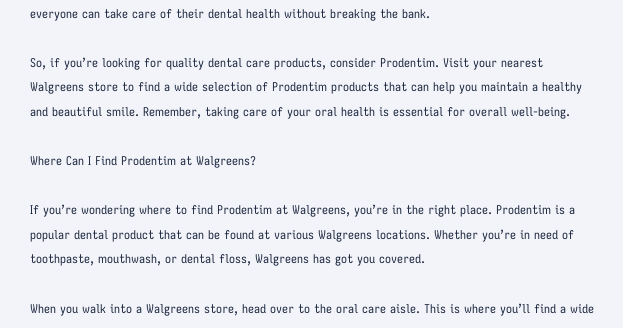everyone can take care of their dental health without breaking the bank.

So, if you’re looking for quality dental care products, consider Prodentim. Visit your nearest Walgreens store to find a wide selection of Prodentim products that can help you maintain a healthy and beautiful smile. Remember, taking care of your oral health is essential for overall well-being.

Where Can I Find Prodentim at Walgreens?

If you’re wondering where to find Prodentim at Walgreens, you’re in the right place. Prodentim is a popular dental product that can be found at various Walgreens locations. Whether you’re in need of toothpaste, mouthwash, or dental floss, Walgreens has got you covered.

When you walk into a Walgreens store, head over to the oral care aisle. This is where you’ll find a wide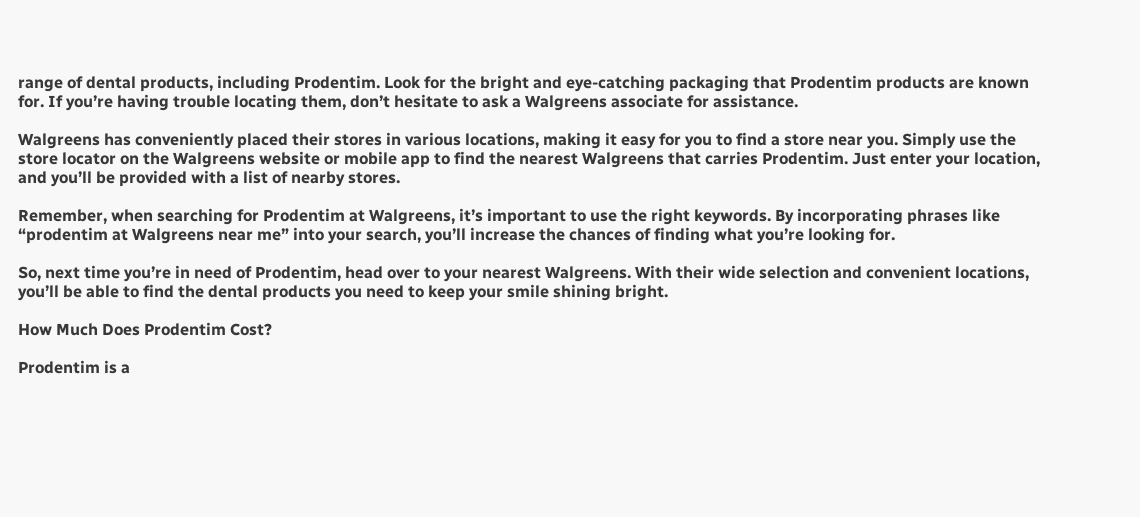range of dental products, including Prodentim. Look for the bright and eye-catching packaging that Prodentim products are known for. If you’re having trouble locating them, don’t hesitate to ask a Walgreens associate for assistance.

Walgreens has conveniently placed their stores in various locations, making it easy for you to find a store near you. Simply use the store locator on the Walgreens website or mobile app to find the nearest Walgreens that carries Prodentim. Just enter your location, and you’ll be provided with a list of nearby stores.

Remember, when searching for Prodentim at Walgreens, it’s important to use the right keywords. By incorporating phrases like “prodentim at Walgreens near me” into your search, you’ll increase the chances of finding what you’re looking for.

So, next time you’re in need of Prodentim, head over to your nearest Walgreens. With their wide selection and convenient locations, you’ll be able to find the dental products you need to keep your smile shining bright.

How Much Does Prodentim Cost?

Prodentim is a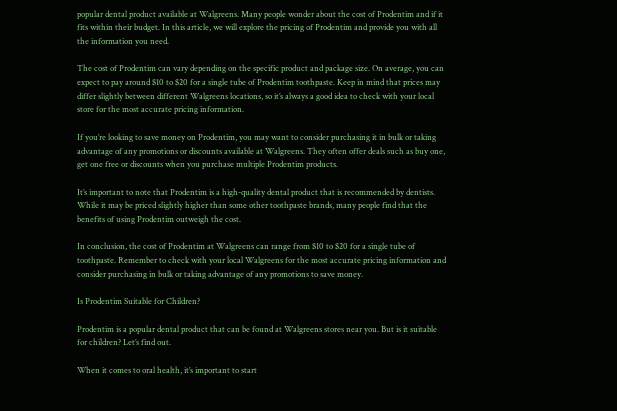popular dental product available at Walgreens. Many people wonder about the cost of Prodentim and if it fits within their budget. In this article, we will explore the pricing of Prodentim and provide you with all the information you need.

The cost of Prodentim can vary depending on the specific product and package size. On average, you can expect to pay around $10 to $20 for a single tube of Prodentim toothpaste. Keep in mind that prices may differ slightly between different Walgreens locations, so it’s always a good idea to check with your local store for the most accurate pricing information.

If you’re looking to save money on Prodentim, you may want to consider purchasing it in bulk or taking advantage of any promotions or discounts available at Walgreens. They often offer deals such as buy one, get one free or discounts when you purchase multiple Prodentim products.

It’s important to note that Prodentim is a high-quality dental product that is recommended by dentists. While it may be priced slightly higher than some other toothpaste brands, many people find that the benefits of using Prodentim outweigh the cost.

In conclusion, the cost of Prodentim at Walgreens can range from $10 to $20 for a single tube of toothpaste. Remember to check with your local Walgreens for the most accurate pricing information and consider purchasing in bulk or taking advantage of any promotions to save money.

Is Prodentim Suitable for Children?

Prodentim is a popular dental product that can be found at Walgreens stores near you. But is it suitable for children? Let’s find out.

When it comes to oral health, it’s important to start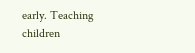early. Teaching children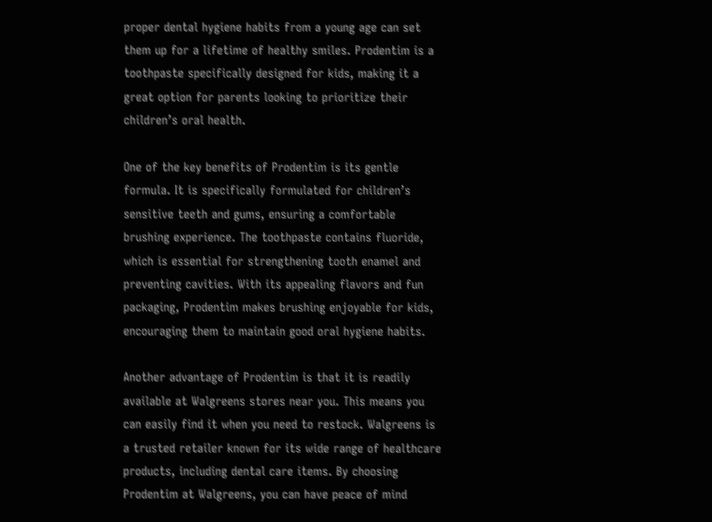proper dental hygiene habits from a young age can set them up for a lifetime of healthy smiles. Prodentim is a toothpaste specifically designed for kids, making it a great option for parents looking to prioritize their children’s oral health.

One of the key benefits of Prodentim is its gentle formula. It is specifically formulated for children’s sensitive teeth and gums, ensuring a comfortable brushing experience. The toothpaste contains fluoride, which is essential for strengthening tooth enamel and preventing cavities. With its appealing flavors and fun packaging, Prodentim makes brushing enjoyable for kids, encouraging them to maintain good oral hygiene habits.

Another advantage of Prodentim is that it is readily available at Walgreens stores near you. This means you can easily find it when you need to restock. Walgreens is a trusted retailer known for its wide range of healthcare products, including dental care items. By choosing Prodentim at Walgreens, you can have peace of mind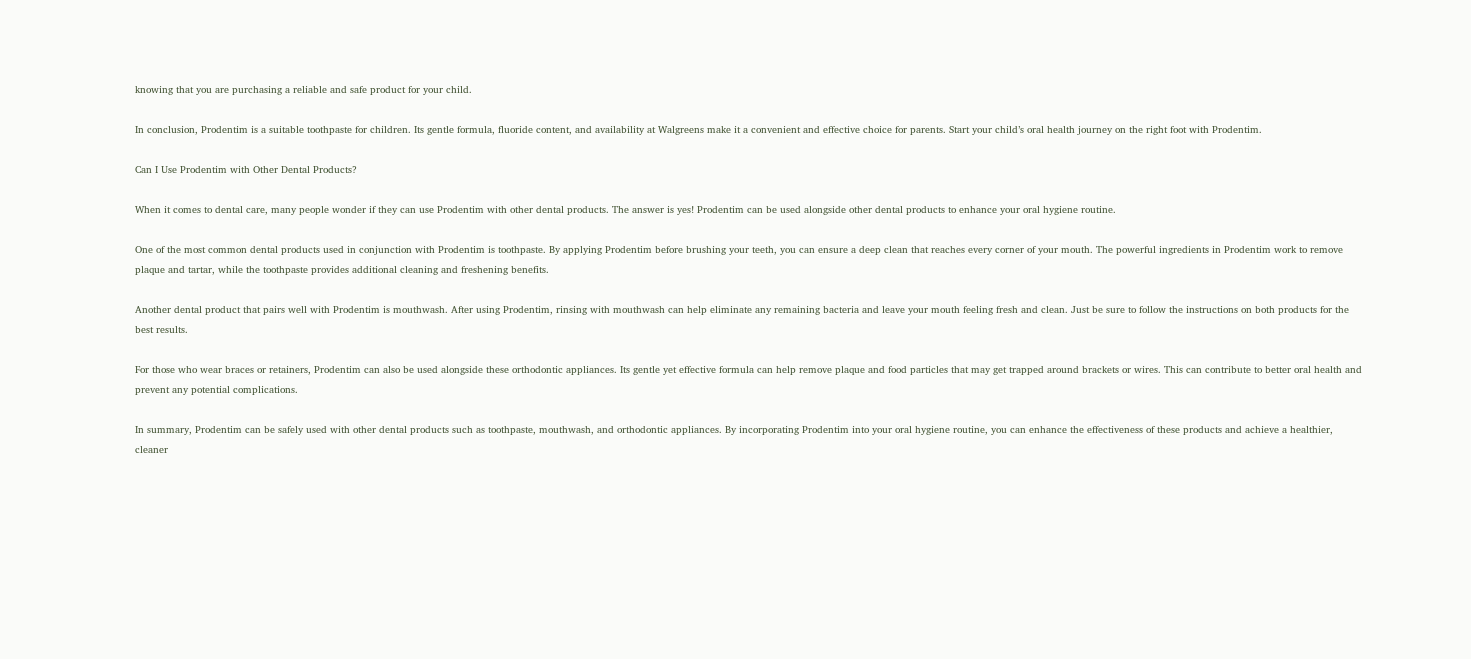knowing that you are purchasing a reliable and safe product for your child.

In conclusion, Prodentim is a suitable toothpaste for children. Its gentle formula, fluoride content, and availability at Walgreens make it a convenient and effective choice for parents. Start your child’s oral health journey on the right foot with Prodentim.

Can I Use Prodentim with Other Dental Products?

When it comes to dental care, many people wonder if they can use Prodentim with other dental products. The answer is yes! Prodentim can be used alongside other dental products to enhance your oral hygiene routine.

One of the most common dental products used in conjunction with Prodentim is toothpaste. By applying Prodentim before brushing your teeth, you can ensure a deep clean that reaches every corner of your mouth. The powerful ingredients in Prodentim work to remove plaque and tartar, while the toothpaste provides additional cleaning and freshening benefits.

Another dental product that pairs well with Prodentim is mouthwash. After using Prodentim, rinsing with mouthwash can help eliminate any remaining bacteria and leave your mouth feeling fresh and clean. Just be sure to follow the instructions on both products for the best results.

For those who wear braces or retainers, Prodentim can also be used alongside these orthodontic appliances. Its gentle yet effective formula can help remove plaque and food particles that may get trapped around brackets or wires. This can contribute to better oral health and prevent any potential complications.

In summary, Prodentim can be safely used with other dental products such as toothpaste, mouthwash, and orthodontic appliances. By incorporating Prodentim into your oral hygiene routine, you can enhance the effectiveness of these products and achieve a healthier, cleaner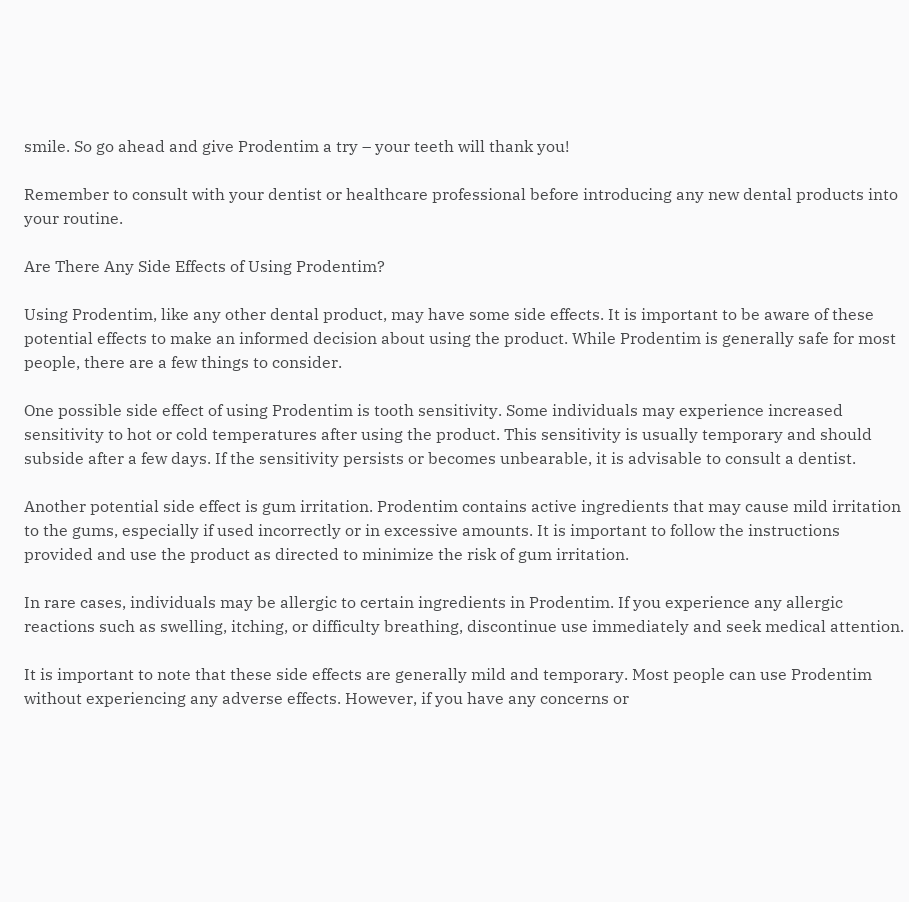smile. So go ahead and give Prodentim a try – your teeth will thank you!

Remember to consult with your dentist or healthcare professional before introducing any new dental products into your routine.

Are There Any Side Effects of Using Prodentim?

Using Prodentim, like any other dental product, may have some side effects. It is important to be aware of these potential effects to make an informed decision about using the product. While Prodentim is generally safe for most people, there are a few things to consider.

One possible side effect of using Prodentim is tooth sensitivity. Some individuals may experience increased sensitivity to hot or cold temperatures after using the product. This sensitivity is usually temporary and should subside after a few days. If the sensitivity persists or becomes unbearable, it is advisable to consult a dentist.

Another potential side effect is gum irritation. Prodentim contains active ingredients that may cause mild irritation to the gums, especially if used incorrectly or in excessive amounts. It is important to follow the instructions provided and use the product as directed to minimize the risk of gum irritation.

In rare cases, individuals may be allergic to certain ingredients in Prodentim. If you experience any allergic reactions such as swelling, itching, or difficulty breathing, discontinue use immediately and seek medical attention.

It is important to note that these side effects are generally mild and temporary. Most people can use Prodentim without experiencing any adverse effects. However, if you have any concerns or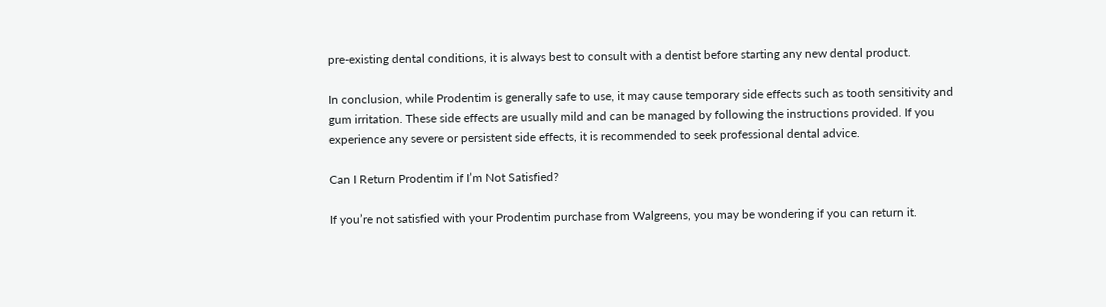pre-existing dental conditions, it is always best to consult with a dentist before starting any new dental product.

In conclusion, while Prodentim is generally safe to use, it may cause temporary side effects such as tooth sensitivity and gum irritation. These side effects are usually mild and can be managed by following the instructions provided. If you experience any severe or persistent side effects, it is recommended to seek professional dental advice.

Can I Return Prodentim if I’m Not Satisfied?

If you’re not satisfied with your Prodentim purchase from Walgreens, you may be wondering if you can return it.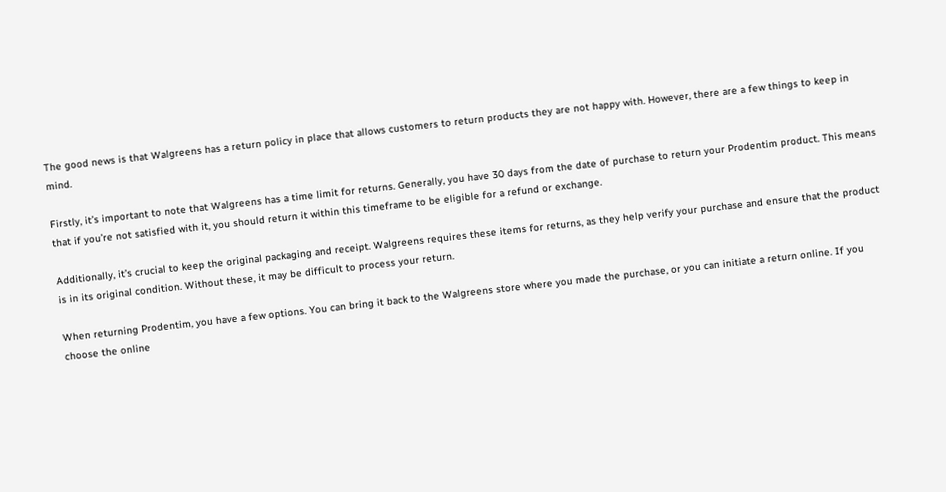The good news is that Walgreens has a return policy in place that allows customers to return products they are not happy with. However, there are a few things to keep in mind.

Firstly, it’s important to note that Walgreens has a time limit for returns. Generally, you have 30 days from the date of purchase to return your Prodentim product. This means that if you’re not satisfied with it, you should return it within this timeframe to be eligible for a refund or exchange.

Additionally, it’s crucial to keep the original packaging and receipt. Walgreens requires these items for returns, as they help verify your purchase and ensure that the product is in its original condition. Without these, it may be difficult to process your return.

When returning Prodentim, you have a few options. You can bring it back to the Walgreens store where you made the purchase, or you can initiate a return online. If you choose the online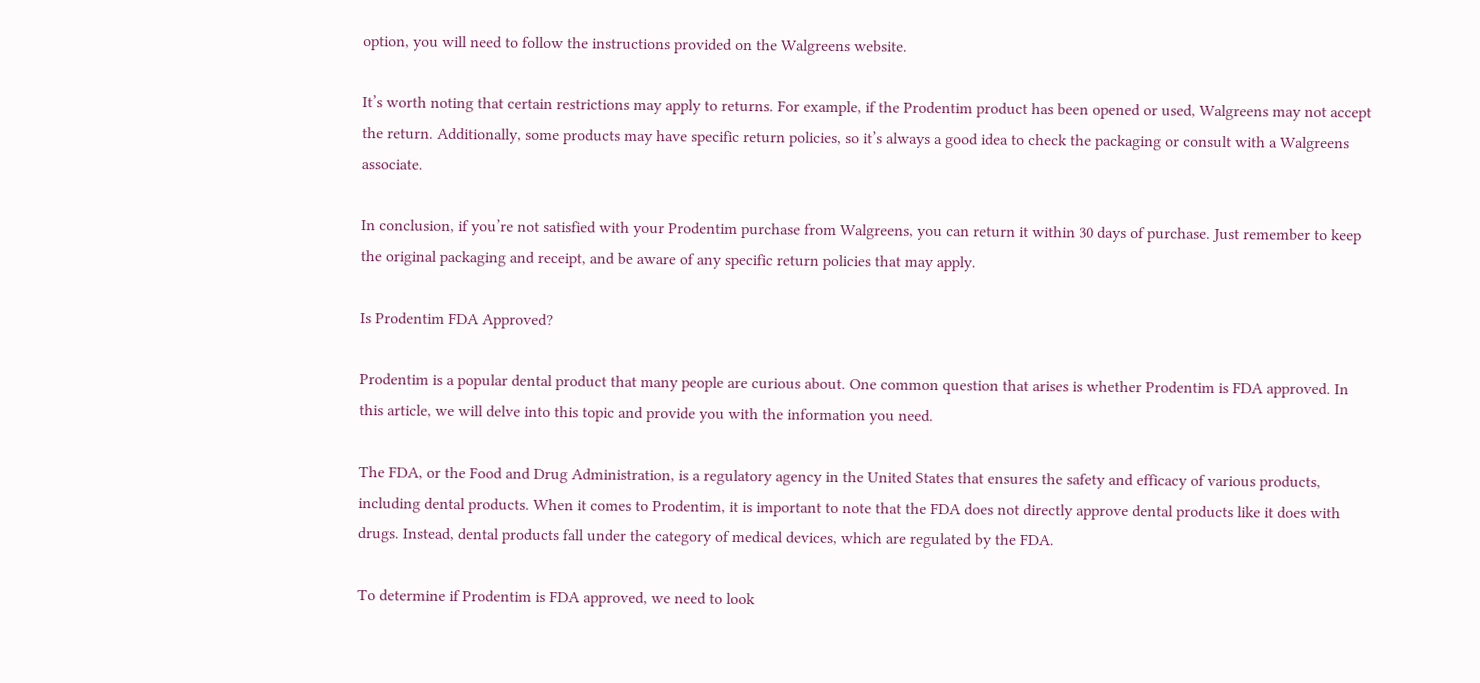option, you will need to follow the instructions provided on the Walgreens website.

It’s worth noting that certain restrictions may apply to returns. For example, if the Prodentim product has been opened or used, Walgreens may not accept the return. Additionally, some products may have specific return policies, so it’s always a good idea to check the packaging or consult with a Walgreens associate.

In conclusion, if you’re not satisfied with your Prodentim purchase from Walgreens, you can return it within 30 days of purchase. Just remember to keep the original packaging and receipt, and be aware of any specific return policies that may apply.

Is Prodentim FDA Approved?

Prodentim is a popular dental product that many people are curious about. One common question that arises is whether Prodentim is FDA approved. In this article, we will delve into this topic and provide you with the information you need.

The FDA, or the Food and Drug Administration, is a regulatory agency in the United States that ensures the safety and efficacy of various products, including dental products. When it comes to Prodentim, it is important to note that the FDA does not directly approve dental products like it does with drugs. Instead, dental products fall under the category of medical devices, which are regulated by the FDA.

To determine if Prodentim is FDA approved, we need to look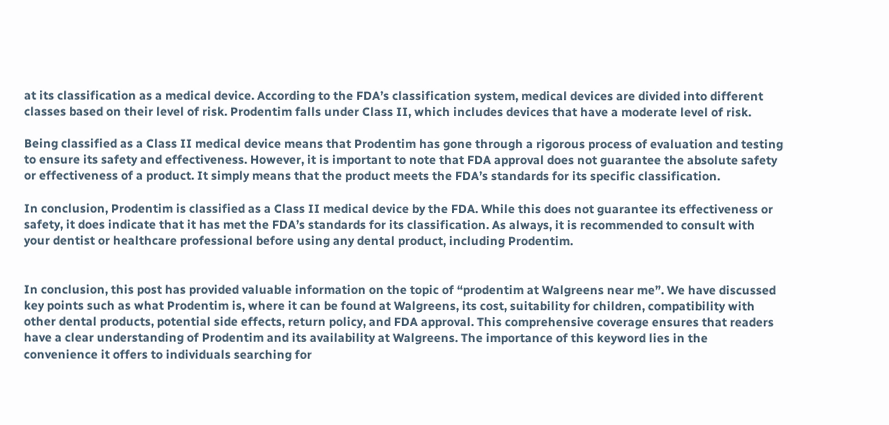at its classification as a medical device. According to the FDA’s classification system, medical devices are divided into different classes based on their level of risk. Prodentim falls under Class II, which includes devices that have a moderate level of risk.

Being classified as a Class II medical device means that Prodentim has gone through a rigorous process of evaluation and testing to ensure its safety and effectiveness. However, it is important to note that FDA approval does not guarantee the absolute safety or effectiveness of a product. It simply means that the product meets the FDA’s standards for its specific classification.

In conclusion, Prodentim is classified as a Class II medical device by the FDA. While this does not guarantee its effectiveness or safety, it does indicate that it has met the FDA’s standards for its classification. As always, it is recommended to consult with your dentist or healthcare professional before using any dental product, including Prodentim.


In conclusion, this post has provided valuable information on the topic of “prodentim at Walgreens near me”. We have discussed key points such as what Prodentim is, where it can be found at Walgreens, its cost, suitability for children, compatibility with other dental products, potential side effects, return policy, and FDA approval. This comprehensive coverage ensures that readers have a clear understanding of Prodentim and its availability at Walgreens. The importance of this keyword lies in the convenience it offers to individuals searching for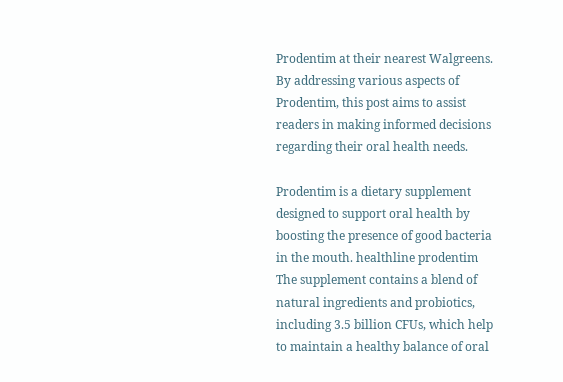Prodentim at their nearest Walgreens. By addressing various aspects of Prodentim, this post aims to assist readers in making informed decisions regarding their oral health needs.

Prodentim is a dietary supplement designed to support oral health by boosting the presence of good bacteria in the mouth. healthline prodentim The supplement contains a blend of natural ingredients and probiotics, including 3.5 billion CFUs, which help to maintain a healthy balance of oral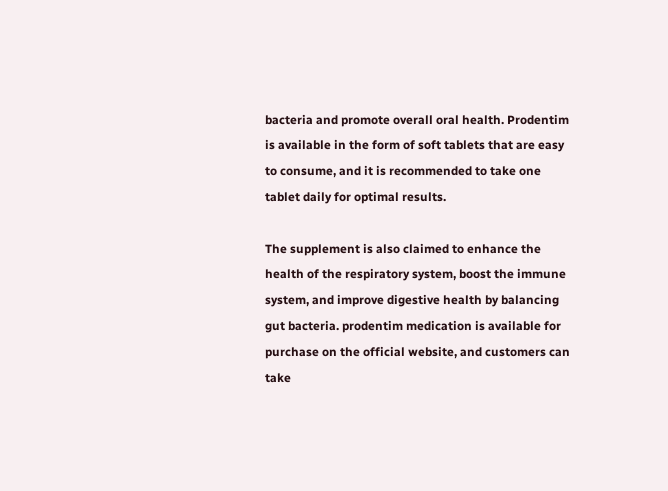bacteria and promote overall oral health. Prodentim is available in the form of soft tablets that are easy to consume, and it is recommended to take one tablet daily for optimal results.

The supplement is also claimed to enhance the health of the respiratory system, boost the immune system, and improve digestive health by balancing gut bacteria. prodentim medication is available for purchase on the official website, and customers can take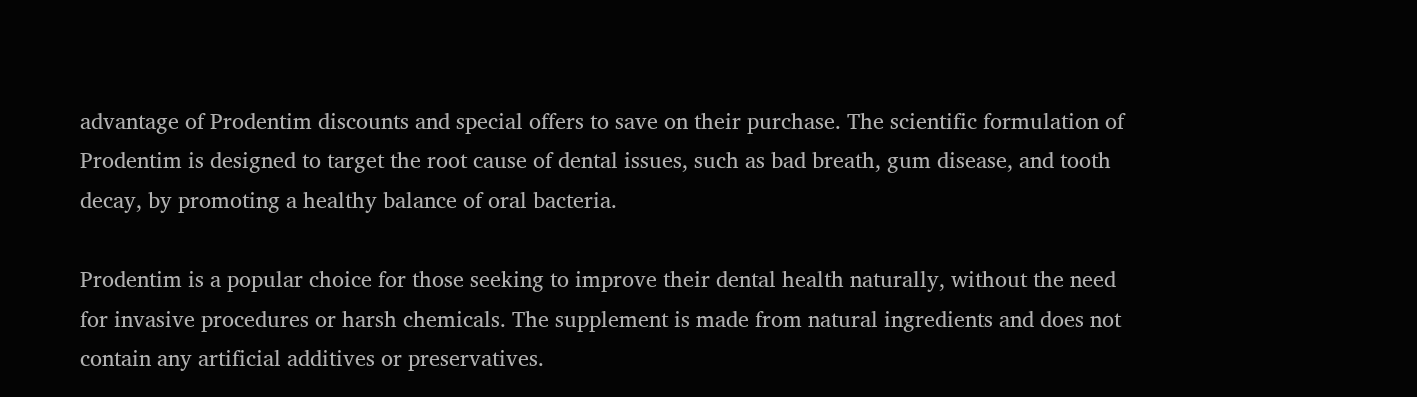advantage of Prodentim discounts and special offers to save on their purchase. The scientific formulation of Prodentim is designed to target the root cause of dental issues, such as bad breath, gum disease, and tooth decay, by promoting a healthy balance of oral bacteria.

Prodentim is a popular choice for those seeking to improve their dental health naturally, without the need for invasive procedures or harsh chemicals. The supplement is made from natural ingredients and does not contain any artificial additives or preservatives.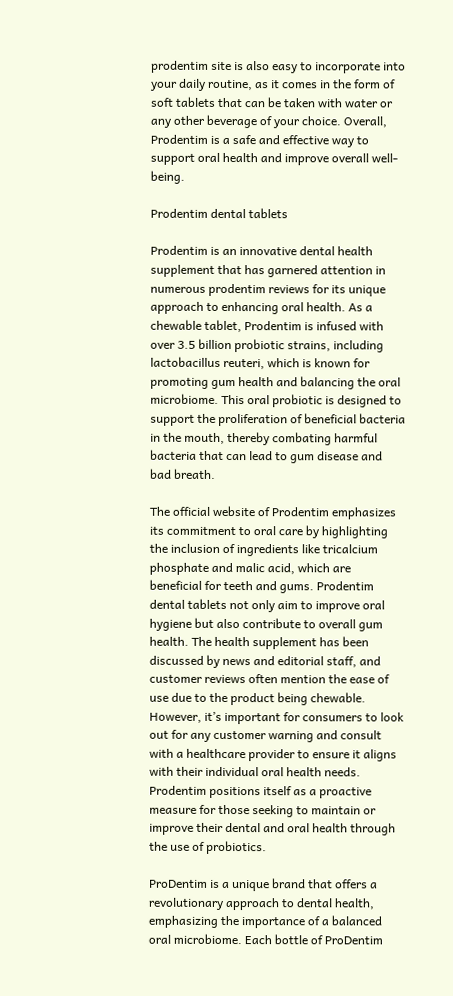prodentim site is also easy to incorporate into your daily routine, as it comes in the form of soft tablets that can be taken with water or any other beverage of your choice. Overall, Prodentim is a safe and effective way to support oral health and improve overall well-being.

Prodentim dental tablets

Prodentim is an innovative dental health supplement that has garnered attention in numerous prodentim reviews for its unique approach to enhancing oral health. As a chewable tablet, Prodentim is infused with over 3.5 billion probiotic strains, including lactobacillus reuteri, which is known for promoting gum health and balancing the oral microbiome. This oral probiotic is designed to support the proliferation of beneficial bacteria in the mouth, thereby combating harmful bacteria that can lead to gum disease and bad breath.

The official website of Prodentim emphasizes its commitment to oral care by highlighting the inclusion of ingredients like tricalcium phosphate and malic acid, which are beneficial for teeth and gums. Prodentim dental tablets not only aim to improve oral hygiene but also contribute to overall gum health. The health supplement has been discussed by news and editorial staff, and customer reviews often mention the ease of use due to the product being chewable. However, it’s important for consumers to look out for any customer warning and consult with a healthcare provider to ensure it aligns with their individual oral health needs. Prodentim positions itself as a proactive measure for those seeking to maintain or improve their dental and oral health through the use of probiotics.

ProDentim is a unique brand that offers a revolutionary approach to dental health, emphasizing the importance of a balanced oral microbiome. Each bottle of ProDentim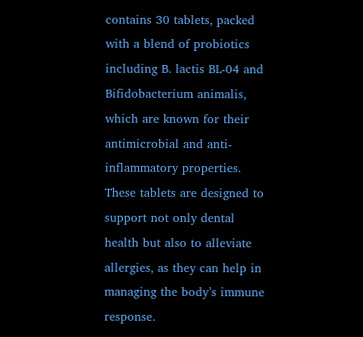contains 30 tablets, packed with a blend of probiotics including B. lactis BL-04 and Bifidobacterium animalis, which are known for their antimicrobial and anti-inflammatory properties. These tablets are designed to support not only dental health but also to alleviate allergies, as they can help in managing the body’s immune response.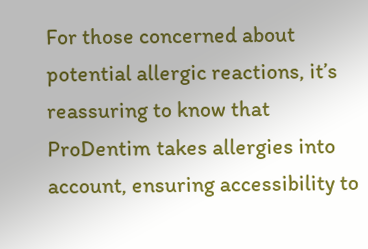For those concerned about potential allergic reactions, it’s reassuring to know that ProDentim takes allergies into account, ensuring accessibility to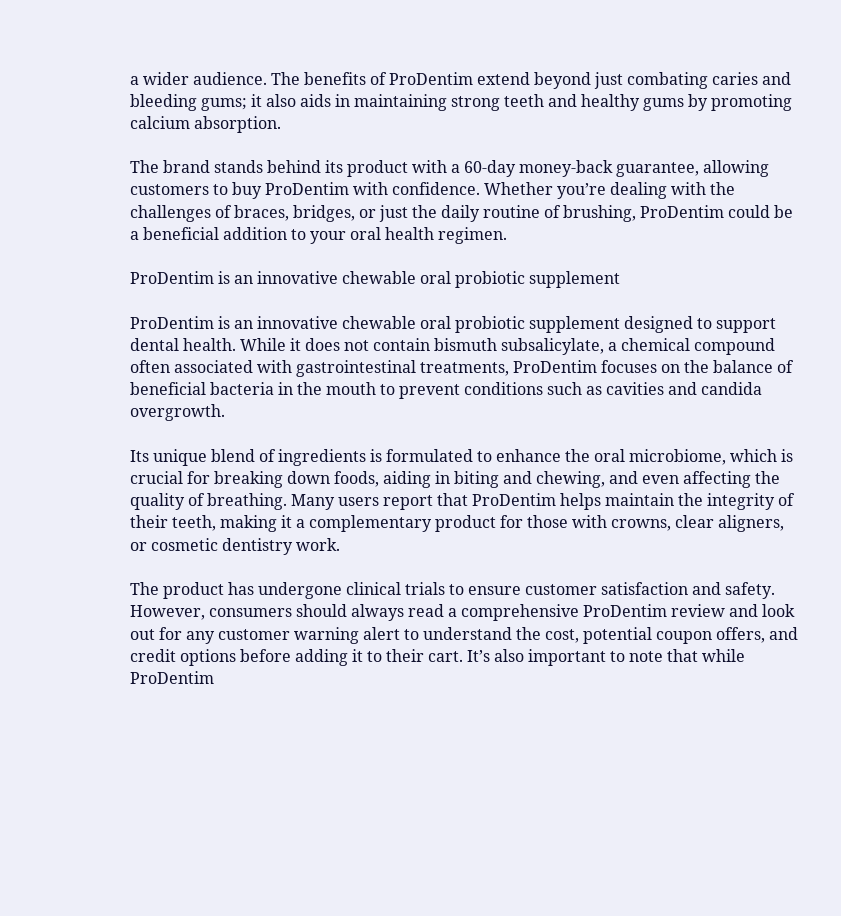a wider audience. The benefits of ProDentim extend beyond just combating caries and bleeding gums; it also aids in maintaining strong teeth and healthy gums by promoting calcium absorption.

The brand stands behind its product with a 60-day money-back guarantee, allowing customers to buy ProDentim with confidence. Whether you’re dealing with the challenges of braces, bridges, or just the daily routine of brushing, ProDentim could be a beneficial addition to your oral health regimen.

ProDentim is an innovative chewable oral probiotic supplement

ProDentim is an innovative chewable oral probiotic supplement designed to support dental health. While it does not contain bismuth subsalicylate, a chemical compound often associated with gastrointestinal treatments, ProDentim focuses on the balance of beneficial bacteria in the mouth to prevent conditions such as cavities and candida overgrowth.

Its unique blend of ingredients is formulated to enhance the oral microbiome, which is crucial for breaking down foods, aiding in biting and chewing, and even affecting the quality of breathing. Many users report that ProDentim helps maintain the integrity of their teeth, making it a complementary product for those with crowns, clear aligners, or cosmetic dentistry work.

The product has undergone clinical trials to ensure customer satisfaction and safety. However, consumers should always read a comprehensive ProDentim review and look out for any customer warning alert to understand the cost, potential coupon offers, and credit options before adding it to their cart. It’s also important to note that while ProDentim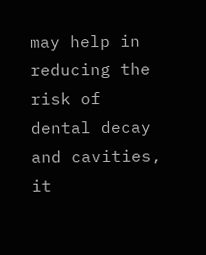may help in reducing the risk of dental decay and cavities, it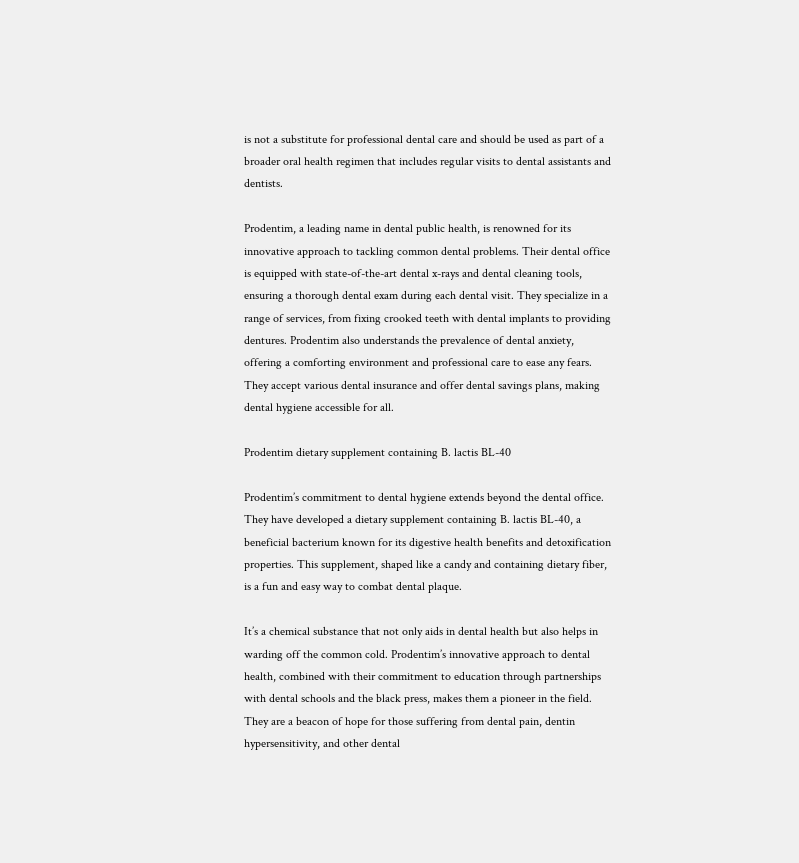is not a substitute for professional dental care and should be used as part of a broader oral health regimen that includes regular visits to dental assistants and dentists.

Prodentim, a leading name in dental public health, is renowned for its innovative approach to tackling common dental problems. Their dental office is equipped with state-of-the-art dental x-rays and dental cleaning tools, ensuring a thorough dental exam during each dental visit. They specialize in a range of services, from fixing crooked teeth with dental implants to providing dentures. Prodentim also understands the prevalence of dental anxiety, offering a comforting environment and professional care to ease any fears. They accept various dental insurance and offer dental savings plans, making dental hygiene accessible for all.

Prodentim dietary supplement containing B. lactis BL-40

Prodentim’s commitment to dental hygiene extends beyond the dental office. They have developed a dietary supplement containing B. lactis BL-40, a beneficial bacterium known for its digestive health benefits and detoxification properties. This supplement, shaped like a candy and containing dietary fiber, is a fun and easy way to combat dental plaque.

It’s a chemical substance that not only aids in dental health but also helps in warding off the common cold. Prodentim’s innovative approach to dental health, combined with their commitment to education through partnerships with dental schools and the black press, makes them a pioneer in the field. They are a beacon of hope for those suffering from dental pain, dentin hypersensitivity, and other dental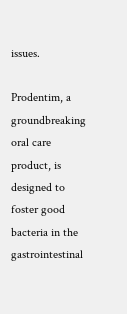issues.

Prodentim, a groundbreaking oral care product, is designed to foster good bacteria in the gastrointestinal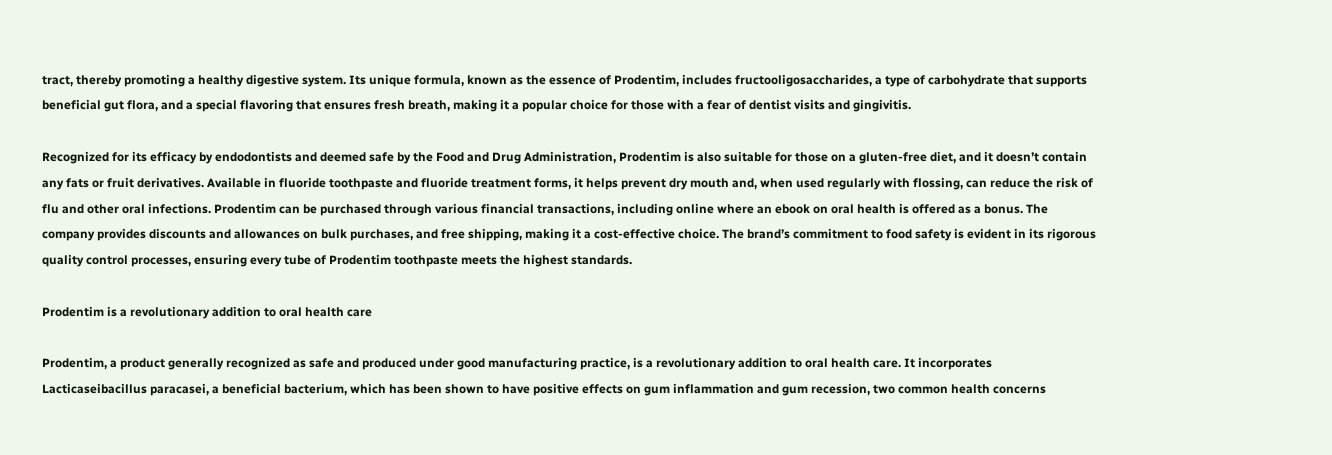tract, thereby promoting a healthy digestive system. Its unique formula, known as the essence of Prodentim, includes fructooligosaccharides, a type of carbohydrate that supports beneficial gut flora, and a special flavoring that ensures fresh breath, making it a popular choice for those with a fear of dentist visits and gingivitis.

Recognized for its efficacy by endodontists and deemed safe by the Food and Drug Administration, Prodentim is also suitable for those on a gluten-free diet, and it doesn’t contain any fats or fruit derivatives. Available in fluoride toothpaste and fluoride treatment forms, it helps prevent dry mouth and, when used regularly with flossing, can reduce the risk of flu and other oral infections. Prodentim can be purchased through various financial transactions, including online where an ebook on oral health is offered as a bonus. The company provides discounts and allowances on bulk purchases, and free shipping, making it a cost-effective choice. The brand’s commitment to food safety is evident in its rigorous quality control processes, ensuring every tube of Prodentim toothpaste meets the highest standards.

Prodentim is a revolutionary addition to oral health care

Prodentim, a product generally recognized as safe and produced under good manufacturing practice, is a revolutionary addition to oral health care. It incorporates Lacticaseibacillus paracasei, a beneficial bacterium, which has been shown to have positive effects on gum inflammation and gum recession, two common health concerns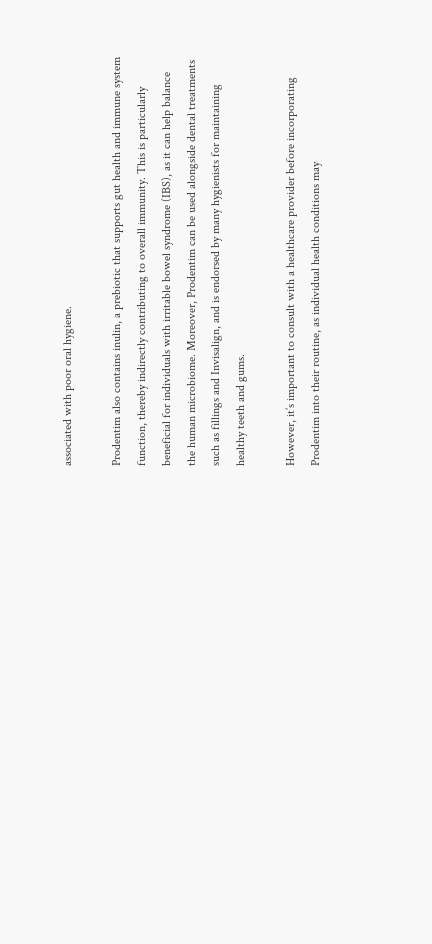associated with poor oral hygiene.

Prodentim also contains inulin, a prebiotic that supports gut health and immune system function, thereby indirectly contributing to overall immunity. This is particularly beneficial for individuals with irritable bowel syndrome (IBS), as it can help balance the human microbiome. Moreover, Prodentim can be used alongside dental treatments such as fillings and Invisalign, and is endorsed by many hygienists for maintaining healthy teeth and gums.

However, it’s important to consult with a healthcare provider before incorporating Prodentim into their routine, as individual health conditions may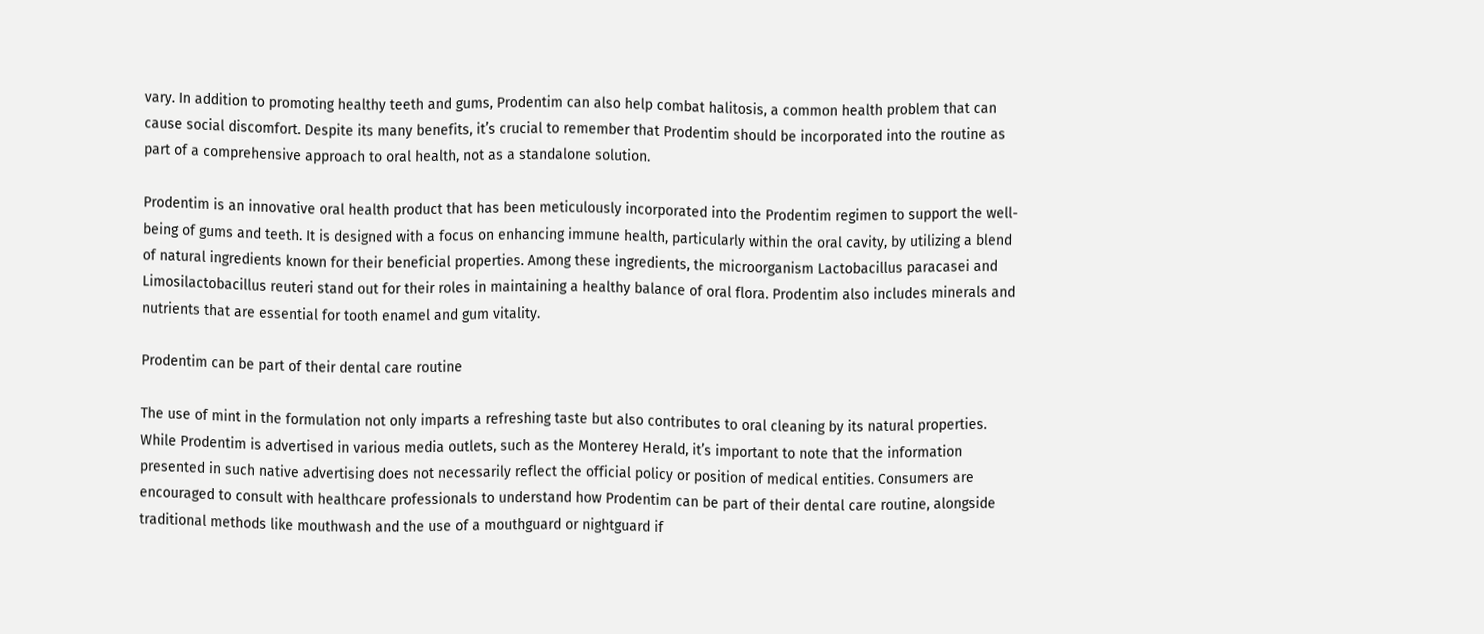vary. In addition to promoting healthy teeth and gums, Prodentim can also help combat halitosis, a common health problem that can cause social discomfort. Despite its many benefits, it’s crucial to remember that Prodentim should be incorporated into the routine as part of a comprehensive approach to oral health, not as a standalone solution.

Prodentim is an innovative oral health product that has been meticulously incorporated into the Prodentim regimen to support the well-being of gums and teeth. It is designed with a focus on enhancing immune health, particularly within the oral cavity, by utilizing a blend of natural ingredients known for their beneficial properties. Among these ingredients, the microorganism Lactobacillus paracasei and Limosilactobacillus reuteri stand out for their roles in maintaining a healthy balance of oral flora. Prodentim also includes minerals and nutrients that are essential for tooth enamel and gum vitality.

Prodentim can be part of their dental care routine

The use of mint in the formulation not only imparts a refreshing taste but also contributes to oral cleaning by its natural properties. While Prodentim is advertised in various media outlets, such as the Monterey Herald, it’s important to note that the information presented in such native advertising does not necessarily reflect the official policy or position of medical entities. Consumers are encouraged to consult with healthcare professionals to understand how Prodentim can be part of their dental care routine, alongside traditional methods like mouthwash and the use of a mouthguard or nightguard if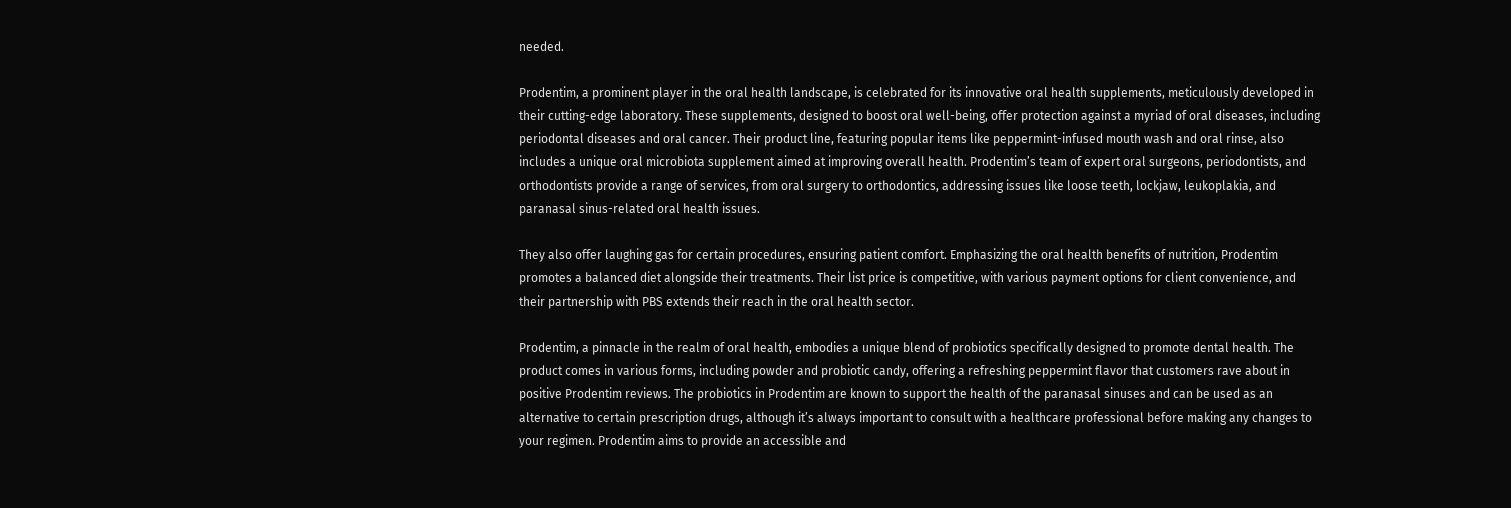needed.

Prodentim, a prominent player in the oral health landscape, is celebrated for its innovative oral health supplements, meticulously developed in their cutting-edge laboratory. These supplements, designed to boost oral well-being, offer protection against a myriad of oral diseases, including periodontal diseases and oral cancer. Their product line, featuring popular items like peppermint-infused mouth wash and oral rinse, also includes a unique oral microbiota supplement aimed at improving overall health. Prodentim’s team of expert oral surgeons, periodontists, and orthodontists provide a range of services, from oral surgery to orthodontics, addressing issues like loose teeth, lockjaw, leukoplakia, and paranasal sinus-related oral health issues.

They also offer laughing gas for certain procedures, ensuring patient comfort. Emphasizing the oral health benefits of nutrition, Prodentim promotes a balanced diet alongside their treatments. Their list price is competitive, with various payment options for client convenience, and their partnership with PBS extends their reach in the oral health sector.

Prodentim, a pinnacle in the realm of oral health, embodies a unique blend of probiotics specifically designed to promote dental health. The product comes in various forms, including powder and probiotic candy, offering a refreshing peppermint flavor that customers rave about in positive Prodentim reviews. The probiotics in Prodentim are known to support the health of the paranasal sinuses and can be used as an alternative to certain prescription drugs, although it’s always important to consult with a healthcare professional before making any changes to your regimen. Prodentim aims to provide an accessible and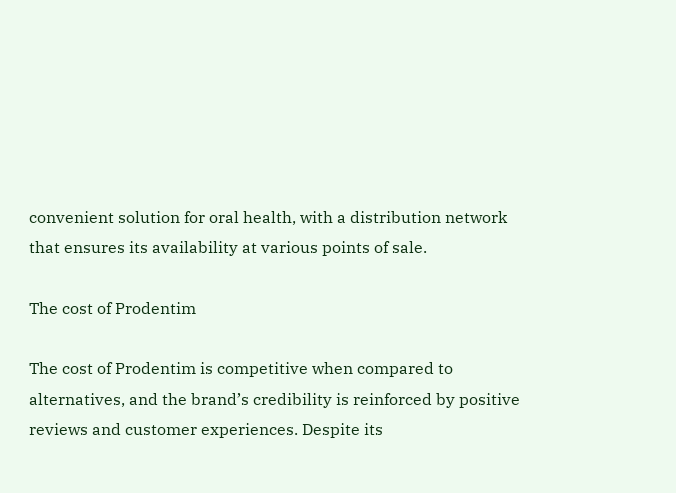convenient solution for oral health, with a distribution network that ensures its availability at various points of sale.

The cost of Prodentim

The cost of Prodentim is competitive when compared to alternatives, and the brand’s credibility is reinforced by positive reviews and customer experiences. Despite its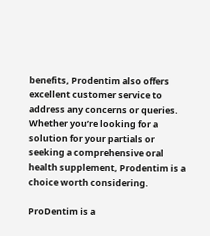benefits, Prodentim also offers excellent customer service to address any concerns or queries. Whether you’re looking for a solution for your partials or seeking a comprehensive oral health supplement, Prodentim is a choice worth considering.

ProDentim is a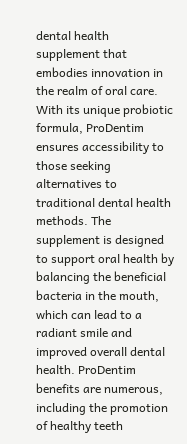dental health supplement that embodies innovation in the realm of oral care. With its unique probiotic formula, ProDentim ensures accessibility to those seeking alternatives to traditional dental health methods. The supplement is designed to support oral health by balancing the beneficial bacteria in the mouth, which can lead to a radiant smile and improved overall dental health. ProDentim benefits are numerous, including the promotion of healthy teeth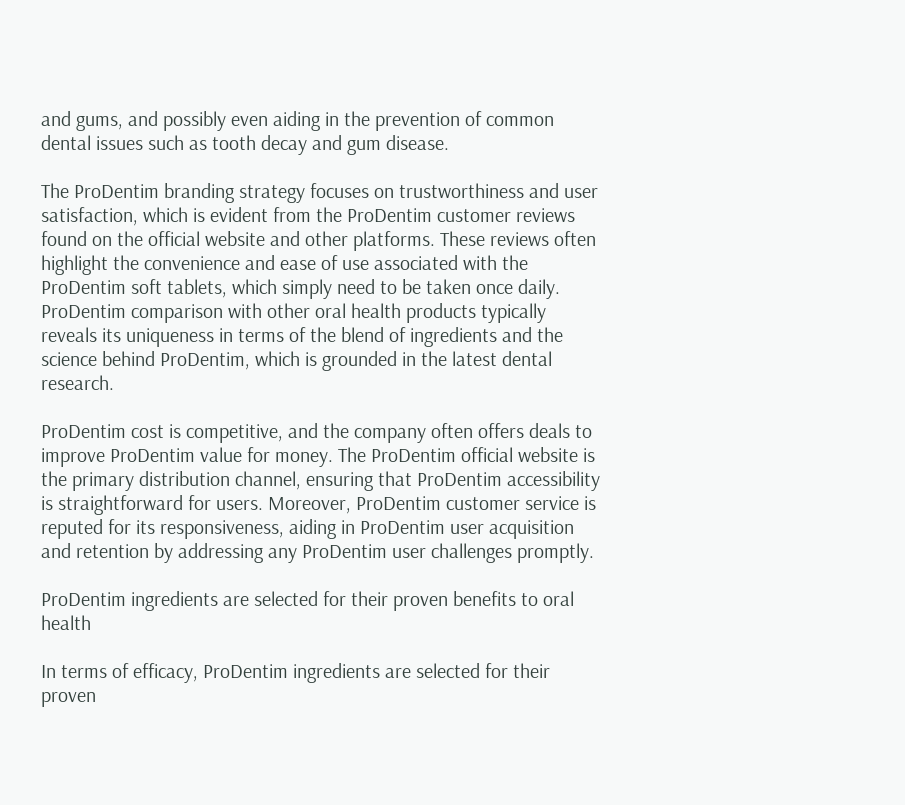and gums, and possibly even aiding in the prevention of common dental issues such as tooth decay and gum disease.

The ProDentim branding strategy focuses on trustworthiness and user satisfaction, which is evident from the ProDentim customer reviews found on the official website and other platforms. These reviews often highlight the convenience and ease of use associated with the ProDentim soft tablets, which simply need to be taken once daily. ProDentim comparison with other oral health products typically reveals its uniqueness in terms of the blend of ingredients and the science behind ProDentim, which is grounded in the latest dental research.

ProDentim cost is competitive, and the company often offers deals to improve ProDentim value for money. The ProDentim official website is the primary distribution channel, ensuring that ProDentim accessibility is straightforward for users. Moreover, ProDentim customer service is reputed for its responsiveness, aiding in ProDentim user acquisition and retention by addressing any ProDentim user challenges promptly.

ProDentim ingredients are selected for their proven benefits to oral health

In terms of efficacy, ProDentim ingredients are selected for their proven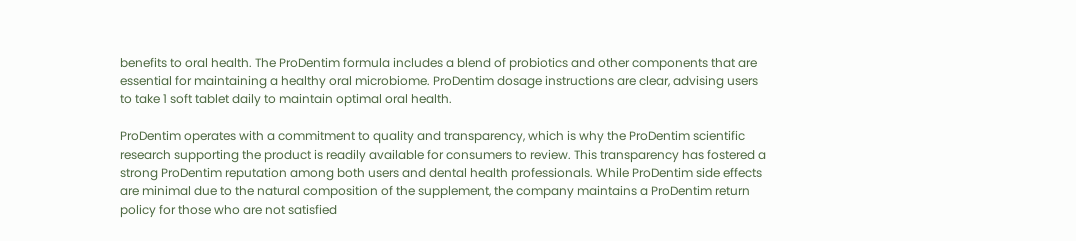benefits to oral health. The ProDentim formula includes a blend of probiotics and other components that are essential for maintaining a healthy oral microbiome. ProDentim dosage instructions are clear, advising users to take 1 soft tablet daily to maintain optimal oral health.

ProDentim operates with a commitment to quality and transparency, which is why the ProDentim scientific research supporting the product is readily available for consumers to review. This transparency has fostered a strong ProDentim reputation among both users and dental health professionals. While ProDentim side effects are minimal due to the natural composition of the supplement, the company maintains a ProDentim return policy for those who are not satisfied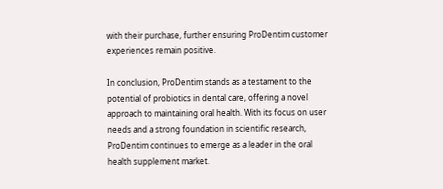with their purchase, further ensuring ProDentim customer experiences remain positive.

In conclusion, ProDentim stands as a testament to the potential of probiotics in dental care, offering a novel approach to maintaining oral health. With its focus on user needs and a strong foundation in scientific research, ProDentim continues to emerge as a leader in the oral health supplement market.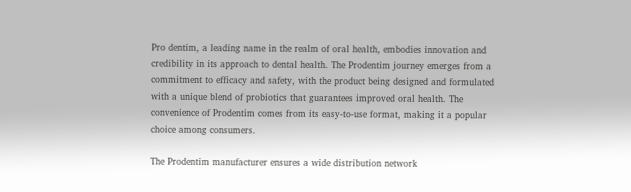Pro dentim, a leading name in the realm of oral health, embodies innovation and credibility in its approach to dental health. The Prodentim journey emerges from a commitment to efficacy and safety, with the product being designed and formulated with a unique blend of probiotics that guarantees improved oral health. The convenience of Prodentim comes from its easy-to-use format, making it a popular choice among consumers.

The Prodentim manufacturer ensures a wide distribution network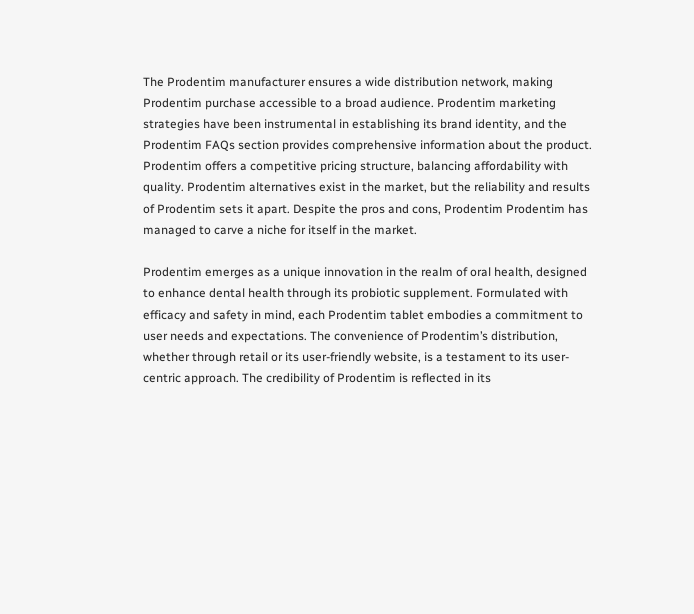The Prodentim manufacturer ensures a wide distribution network, making Prodentim purchase accessible to a broad audience. Prodentim marketing strategies have been instrumental in establishing its brand identity, and the Prodentim FAQs section provides comprehensive information about the product. Prodentim offers a competitive pricing structure, balancing affordability with quality. Prodentim alternatives exist in the market, but the reliability and results of Prodentim sets it apart. Despite the pros and cons, Prodentim Prodentim has managed to carve a niche for itself in the market.

Prodentim emerges as a unique innovation in the realm of oral health, designed to enhance dental health through its probiotic supplement. Formulated with efficacy and safety in mind, each Prodentim tablet embodies a commitment to user needs and expectations. The convenience of Prodentim’s distribution, whether through retail or its user-friendly website, is a testament to its user-centric approach. The credibility of Prodentim is reflected in its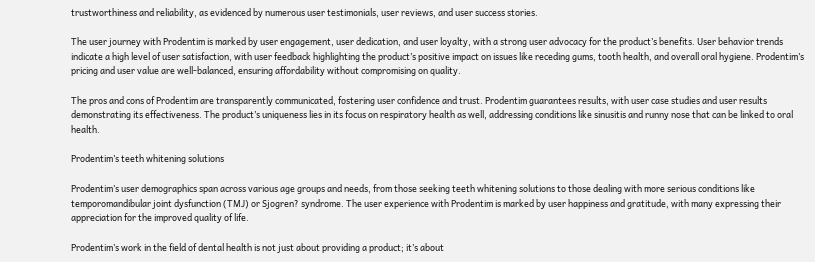trustworthiness and reliability, as evidenced by numerous user testimonials, user reviews, and user success stories.

The user journey with Prodentim is marked by user engagement, user dedication, and user loyalty, with a strong user advocacy for the product’s benefits. User behavior trends indicate a high level of user satisfaction, with user feedback highlighting the product’s positive impact on issues like receding gums, tooth health, and overall oral hygiene. Prodentim’s pricing and user value are well-balanced, ensuring affordability without compromising on quality.

The pros and cons of Prodentim are transparently communicated, fostering user confidence and trust. Prodentim guarantees results, with user case studies and user results demonstrating its effectiveness. The product’s uniqueness lies in its focus on respiratory health as well, addressing conditions like sinusitis and runny nose that can be linked to oral health.

Prodentim’s teeth whitening solutions

Prodentim’s user demographics span across various age groups and needs, from those seeking teeth whitening solutions to those dealing with more serious conditions like temporomandibular joint dysfunction (TMJ) or Sjogren? syndrome. The user experience with Prodentim is marked by user happiness and gratitude, with many expressing their appreciation for the improved quality of life.

Prodentim’s work in the field of dental health is not just about providing a product; it’s about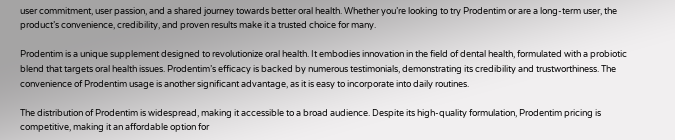user commitment, user passion, and a shared journey towards better oral health. Whether you’re looking to try Prodentim or are a long-term user, the product’s convenience, credibility, and proven results make it a trusted choice for many.

Prodentim is a unique supplement designed to revolutionize oral health. It embodies innovation in the field of dental health, formulated with a probiotic blend that targets oral health issues. Prodentim’s efficacy is backed by numerous testimonials, demonstrating its credibility and trustworthiness. The convenience of Prodentim usage is another significant advantage, as it is easy to incorporate into daily routines.

The distribution of Prodentim is widespread, making it accessible to a broad audience. Despite its high-quality formulation, Prodentim pricing is competitive, making it an affordable option for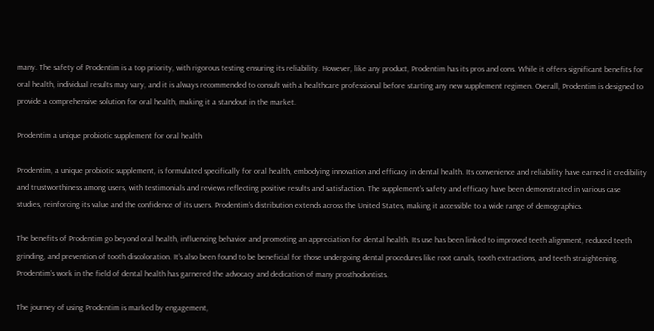many. The safety of Prodentim is a top priority, with rigorous testing ensuring its reliability. However, like any product, Prodentim has its pros and cons. While it offers significant benefits for oral health, individual results may vary, and it is always recommended to consult with a healthcare professional before starting any new supplement regimen. Overall, Prodentim is designed to provide a comprehensive solution for oral health, making it a standout in the market.

Prodentim a unique probiotic supplement for oral health

Prodentim, a unique probiotic supplement, is formulated specifically for oral health, embodying innovation and efficacy in dental health. Its convenience and reliability have earned it credibility and trustworthiness among users, with testimonials and reviews reflecting positive results and satisfaction. The supplement’s safety and efficacy have been demonstrated in various case studies, reinforcing its value and the confidence of its users. Prodentim’s distribution extends across the United States, making it accessible to a wide range of demographics.

The benefits of Prodentim go beyond oral health, influencing behavior and promoting an appreciation for dental health. Its use has been linked to improved teeth alignment, reduced teeth grinding, and prevention of tooth discoloration. It’s also been found to be beneficial for those undergoing dental procedures like root canals, tooth extractions, and teeth straightening. Prodentim’s work in the field of dental health has garnered the advocacy and dedication of many prosthodontists.

The journey of using Prodentim is marked by engagement,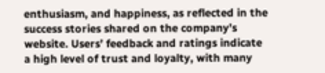enthusiasm, and happiness, as reflected in the success stories shared on the company’s website. Users’ feedback and ratings indicate a high level of trust and loyalty, with many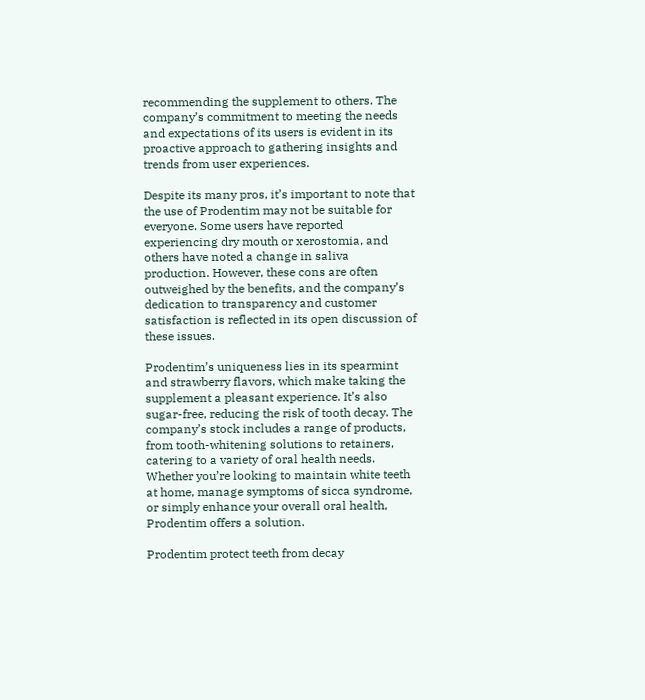recommending the supplement to others. The company’s commitment to meeting the needs and expectations of its users is evident in its proactive approach to gathering insights and trends from user experiences.

Despite its many pros, it’s important to note that the use of Prodentim may not be suitable for everyone. Some users have reported experiencing dry mouth or xerostomia, and others have noted a change in saliva production. However, these cons are often outweighed by the benefits, and the company’s dedication to transparency and customer satisfaction is reflected in its open discussion of these issues.

Prodentim’s uniqueness lies in its spearmint and strawberry flavors, which make taking the supplement a pleasant experience. It’s also sugar-free, reducing the risk of tooth decay. The company’s stock includes a range of products, from tooth-whitening solutions to retainers, catering to a variety of oral health needs. Whether you’re looking to maintain white teeth at home, manage symptoms of sicca syndrome, or simply enhance your overall oral health, Prodentim offers a solution.

Prodentim protect teeth from decay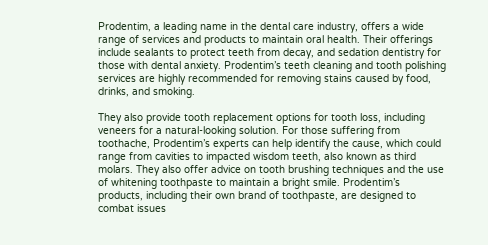Prodentim, a leading name in the dental care industry, offers a wide range of services and products to maintain oral health. Their offerings include sealants to protect teeth from decay, and sedation dentistry for those with dental anxiety. Prodentim’s teeth cleaning and tooth polishing services are highly recommended for removing stains caused by food, drinks, and smoking.

They also provide tooth replacement options for tooth loss, including veneers for a natural-looking solution. For those suffering from toothache, Prodentim’s experts can help identify the cause, which could range from cavities to impacted wisdom teeth, also known as third molars. They also offer advice on tooth brushing techniques and the use of whitening toothpaste to maintain a bright smile. Prodentim’s products, including their own brand of toothpaste, are designed to combat issues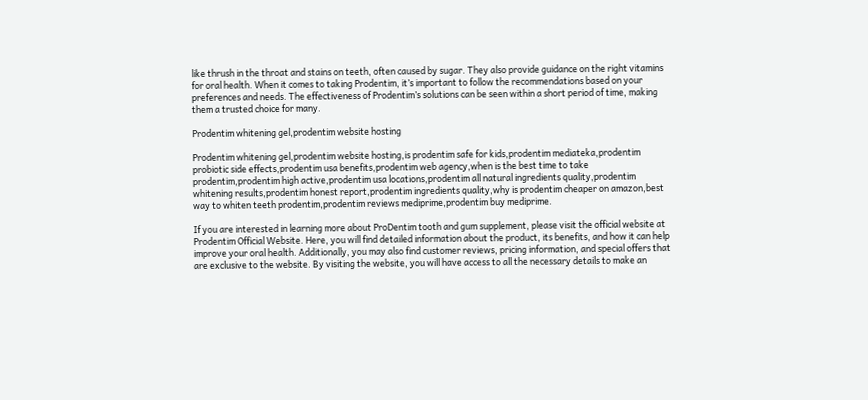like thrush in the throat and stains on teeth, often caused by sugar. They also provide guidance on the right vitamins for oral health. When it comes to taking Prodentim, it’s important to follow the recommendations based on your preferences and needs. The effectiveness of Prodentim’s solutions can be seen within a short period of time, making them a trusted choice for many.

Prodentim whitening gel,prodentim website hosting

Prodentim whitening gel,prodentim website hosting,is prodentim safe for kids,prodentim mediateka,prodentim probiotic side effects,prodentim usa benefits,prodentim web agency,when is the best time to take prodentim,prodentim high active,prodentim usa locations,prodentim all natural ingredients quality,prodentim whitening results,prodentim honest report,prodentim ingredients quality,why is prodentim cheaper on amazon,best way to whiten teeth prodentim,prodentim reviews mediprime,prodentim buy mediprime.

If you are interested in learning more about ProDentim tooth and gum supplement, please visit the official website at Prodentim Official Website. Here, you will find detailed information about the product, its benefits, and how it can help improve your oral health. Additionally, you may also find customer reviews, pricing information, and special offers that are exclusive to the website. By visiting the website, you will have access to all the necessary details to make an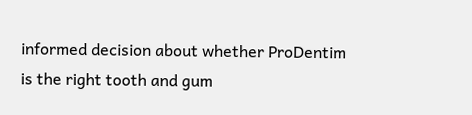informed decision about whether ProDentim is the right tooth and gum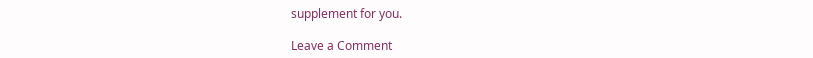supplement for you.

Leave a Comment